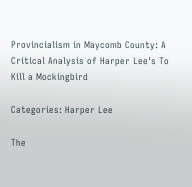Provincialism in Maycomb County: A Critical Analysis of Harper Lee's To Kill a Mockingbird

Categories: Harper Lee

The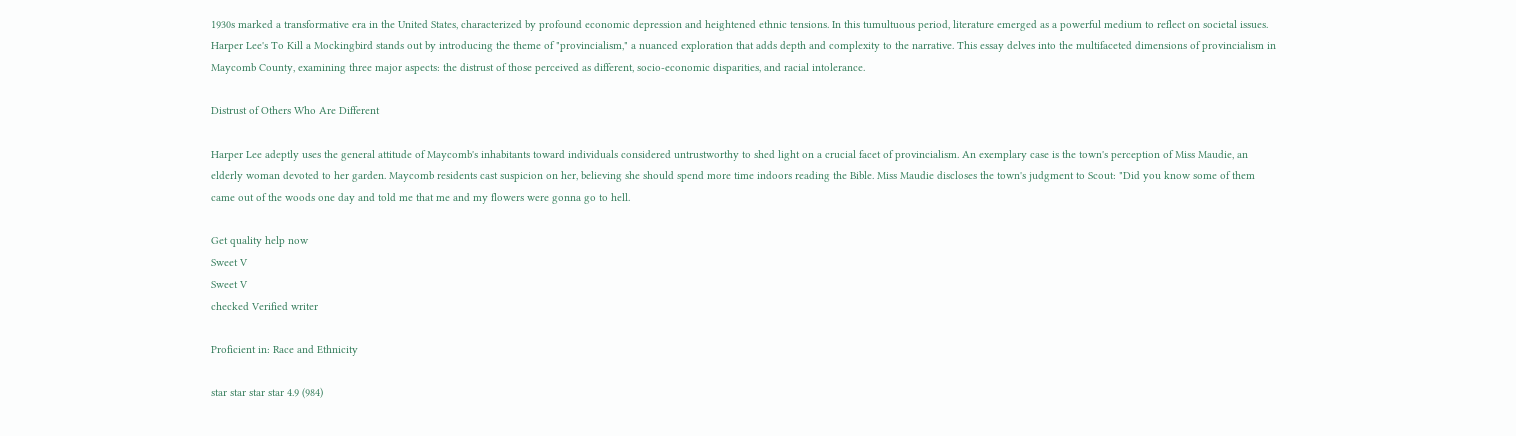1930s marked a transformative era in the United States, characterized by profound economic depression and heightened ethnic tensions. In this tumultuous period, literature emerged as a powerful medium to reflect on societal issues. Harper Lee's To Kill a Mockingbird stands out by introducing the theme of "provincialism," a nuanced exploration that adds depth and complexity to the narrative. This essay delves into the multifaceted dimensions of provincialism in Maycomb County, examining three major aspects: the distrust of those perceived as different, socio-economic disparities, and racial intolerance.

Distrust of Others Who Are Different

Harper Lee adeptly uses the general attitude of Maycomb's inhabitants toward individuals considered untrustworthy to shed light on a crucial facet of provincialism. An exemplary case is the town's perception of Miss Maudie, an elderly woman devoted to her garden. Maycomb residents cast suspicion on her, believing she should spend more time indoors reading the Bible. Miss Maudie discloses the town's judgment to Scout: "Did you know some of them came out of the woods one day and told me that me and my flowers were gonna go to hell.

Get quality help now
Sweet V
Sweet V
checked Verified writer

Proficient in: Race and Ethnicity

star star star star 4.9 (984)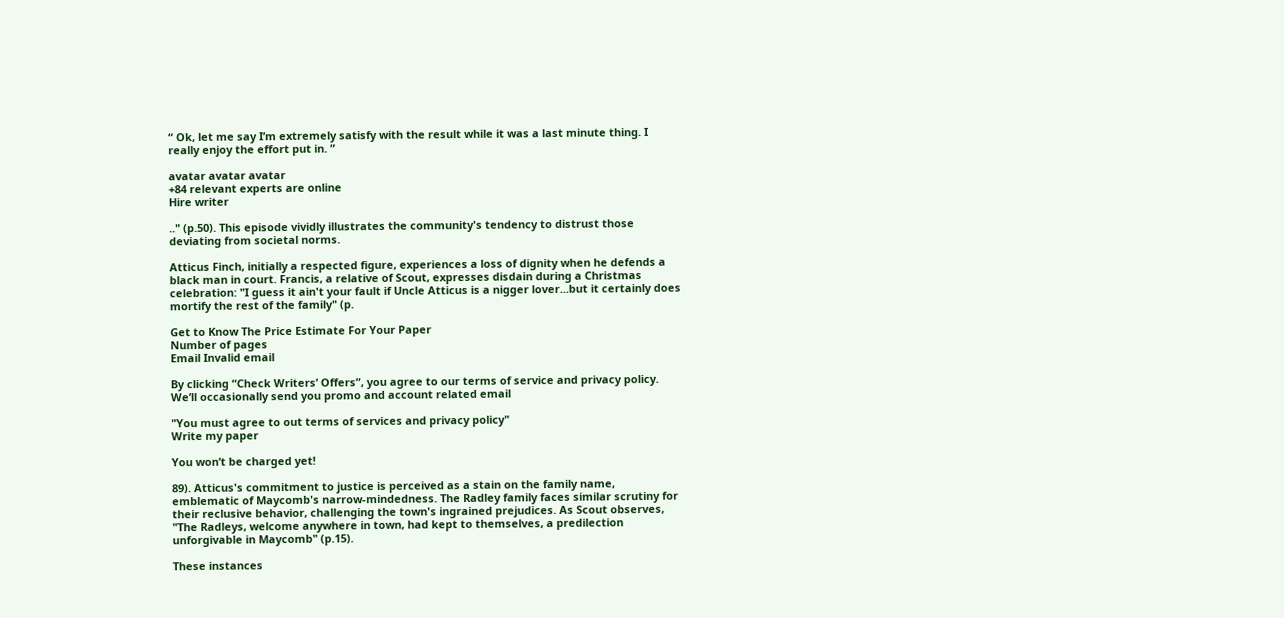“ Ok, let me say I’m extremely satisfy with the result while it was a last minute thing. I really enjoy the effort put in. ”

avatar avatar avatar
+84 relevant experts are online
Hire writer

.." (p.50). This episode vividly illustrates the community's tendency to distrust those deviating from societal norms.

Atticus Finch, initially a respected figure, experiences a loss of dignity when he defends a black man in court. Francis, a relative of Scout, expresses disdain during a Christmas celebration: "I guess it ain't your fault if Uncle Atticus is a nigger lover...but it certainly does mortify the rest of the family" (p.

Get to Know The Price Estimate For Your Paper
Number of pages
Email Invalid email

By clicking “Check Writers’ Offers”, you agree to our terms of service and privacy policy. We’ll occasionally send you promo and account related email

"You must agree to out terms of services and privacy policy"
Write my paper

You won’t be charged yet!

89). Atticus's commitment to justice is perceived as a stain on the family name, emblematic of Maycomb's narrow-mindedness. The Radley family faces similar scrutiny for their reclusive behavior, challenging the town's ingrained prejudices. As Scout observes, "The Radleys, welcome anywhere in town, had kept to themselves, a predilection unforgivable in Maycomb" (p.15).

These instances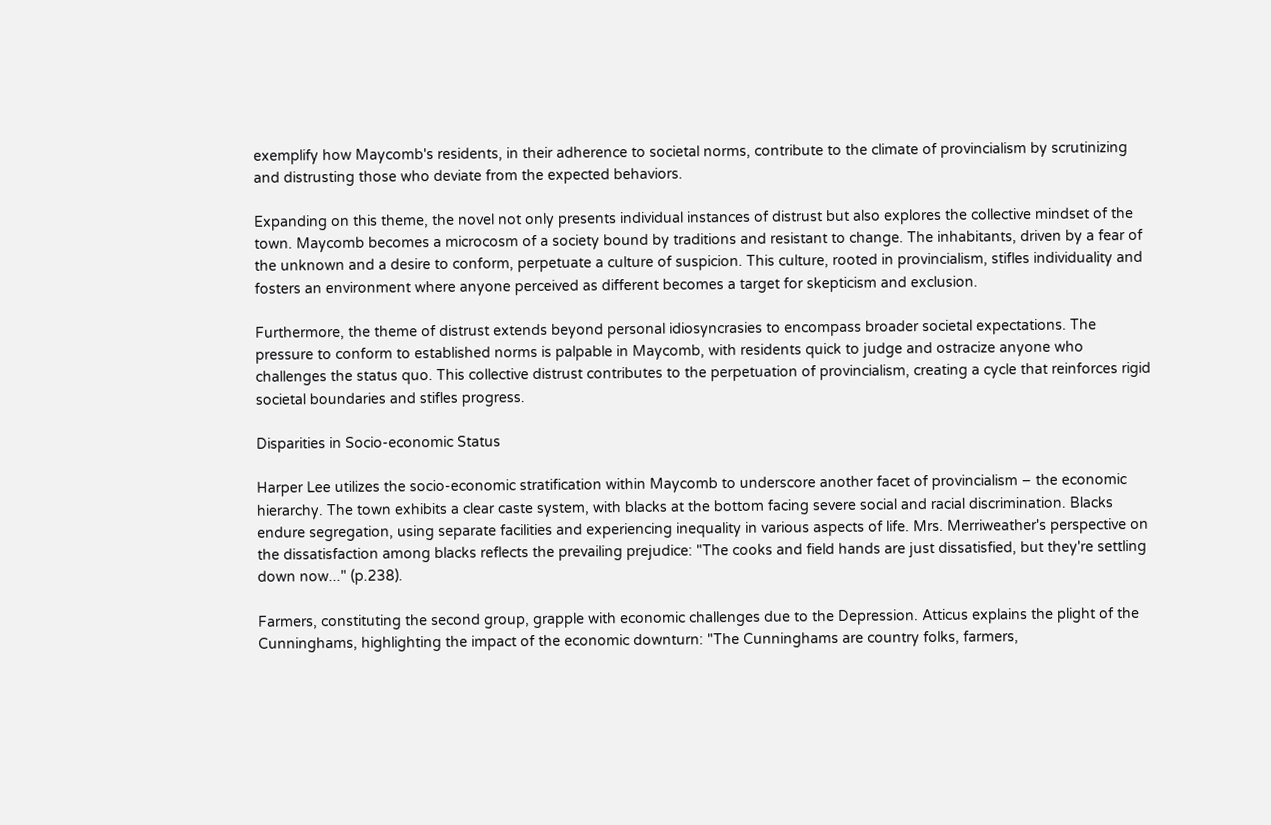exemplify how Maycomb's residents, in their adherence to societal norms, contribute to the climate of provincialism by scrutinizing and distrusting those who deviate from the expected behaviors.

Expanding on this theme, the novel not only presents individual instances of distrust but also explores the collective mindset of the town. Maycomb becomes a microcosm of a society bound by traditions and resistant to change. The inhabitants, driven by a fear of the unknown and a desire to conform, perpetuate a culture of suspicion. This culture, rooted in provincialism, stifles individuality and fosters an environment where anyone perceived as different becomes a target for skepticism and exclusion.

Furthermore, the theme of distrust extends beyond personal idiosyncrasies to encompass broader societal expectations. The pressure to conform to established norms is palpable in Maycomb, with residents quick to judge and ostracize anyone who challenges the status quo. This collective distrust contributes to the perpetuation of provincialism, creating a cycle that reinforces rigid societal boundaries and stifles progress.

Disparities in Socio-economic Status

Harper Lee utilizes the socio-economic stratification within Maycomb to underscore another facet of provincialism – the economic hierarchy. The town exhibits a clear caste system, with blacks at the bottom facing severe social and racial discrimination. Blacks endure segregation, using separate facilities and experiencing inequality in various aspects of life. Mrs. Merriweather's perspective on the dissatisfaction among blacks reflects the prevailing prejudice: "The cooks and field hands are just dissatisfied, but they're settling down now..." (p.238).

Farmers, constituting the second group, grapple with economic challenges due to the Depression. Atticus explains the plight of the Cunninghams, highlighting the impact of the economic downturn: "The Cunninghams are country folks, farmers,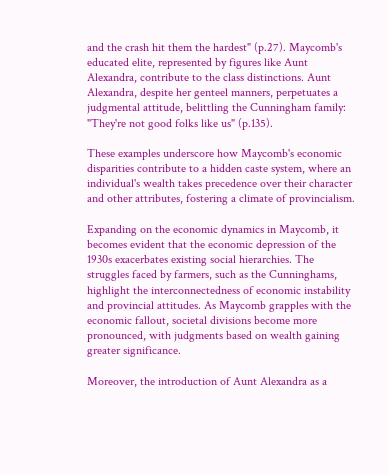and the crash hit them the hardest" (p.27). Maycomb's educated elite, represented by figures like Aunt Alexandra, contribute to the class distinctions. Aunt Alexandra, despite her genteel manners, perpetuates a judgmental attitude, belittling the Cunningham family: "They're not good folks like us" (p.135).

These examples underscore how Maycomb's economic disparities contribute to a hidden caste system, where an individual's wealth takes precedence over their character and other attributes, fostering a climate of provincialism.

Expanding on the economic dynamics in Maycomb, it becomes evident that the economic depression of the 1930s exacerbates existing social hierarchies. The struggles faced by farmers, such as the Cunninghams, highlight the interconnectedness of economic instability and provincial attitudes. As Maycomb grapples with the economic fallout, societal divisions become more pronounced, with judgments based on wealth gaining greater significance.

Moreover, the introduction of Aunt Alexandra as a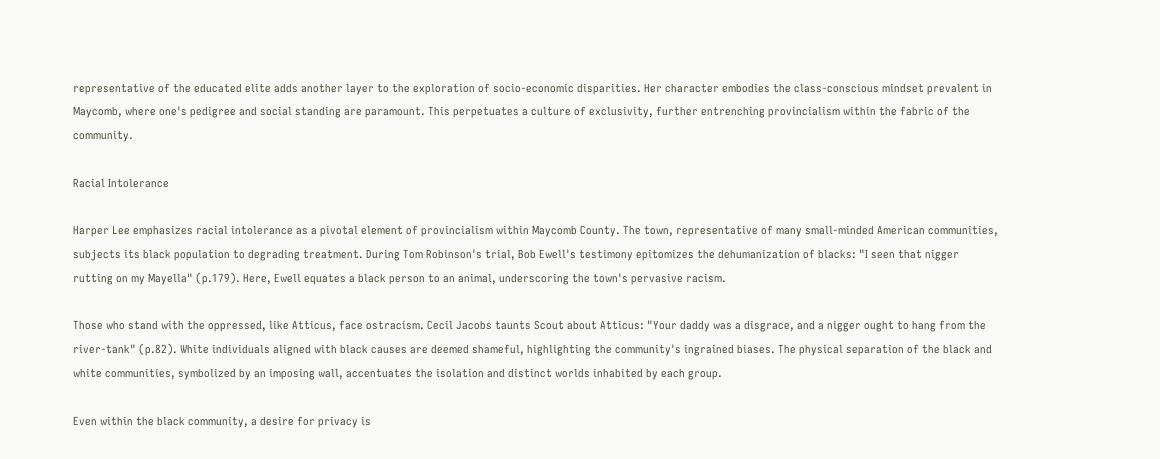representative of the educated elite adds another layer to the exploration of socio-economic disparities. Her character embodies the class-conscious mindset prevalent in Maycomb, where one's pedigree and social standing are paramount. This perpetuates a culture of exclusivity, further entrenching provincialism within the fabric of the community.

Racial Intolerance

Harper Lee emphasizes racial intolerance as a pivotal element of provincialism within Maycomb County. The town, representative of many small-minded American communities, subjects its black population to degrading treatment. During Tom Robinson's trial, Bob Ewell's testimony epitomizes the dehumanization of blacks: "I seen that nigger rutting on my Mayella" (p.179). Here, Ewell equates a black person to an animal, underscoring the town's pervasive racism.

Those who stand with the oppressed, like Atticus, face ostracism. Cecil Jacobs taunts Scout about Atticus: "Your daddy was a disgrace, and a nigger ought to hang from the river-tank" (p.82). White individuals aligned with black causes are deemed shameful, highlighting the community's ingrained biases. The physical separation of the black and white communities, symbolized by an imposing wall, accentuates the isolation and distinct worlds inhabited by each group.

Even within the black community, a desire for privacy is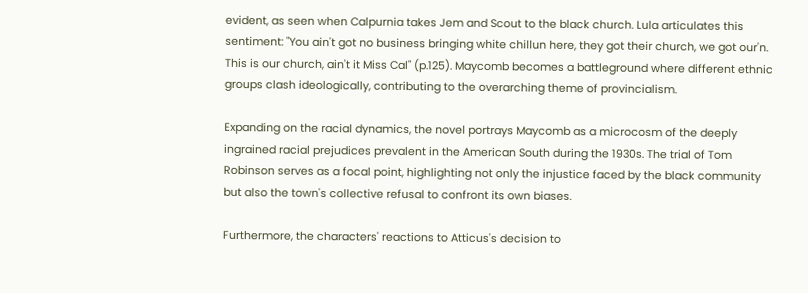evident, as seen when Calpurnia takes Jem and Scout to the black church. Lula articulates this sentiment: "You ain't got no business bringing white chillun here, they got their church, we got our'n. This is our church, ain't it Miss Cal" (p.125). Maycomb becomes a battleground where different ethnic groups clash ideologically, contributing to the overarching theme of provincialism.

Expanding on the racial dynamics, the novel portrays Maycomb as a microcosm of the deeply ingrained racial prejudices prevalent in the American South during the 1930s. The trial of Tom Robinson serves as a focal point, highlighting not only the injustice faced by the black community but also the town's collective refusal to confront its own biases.

Furthermore, the characters' reactions to Atticus's decision to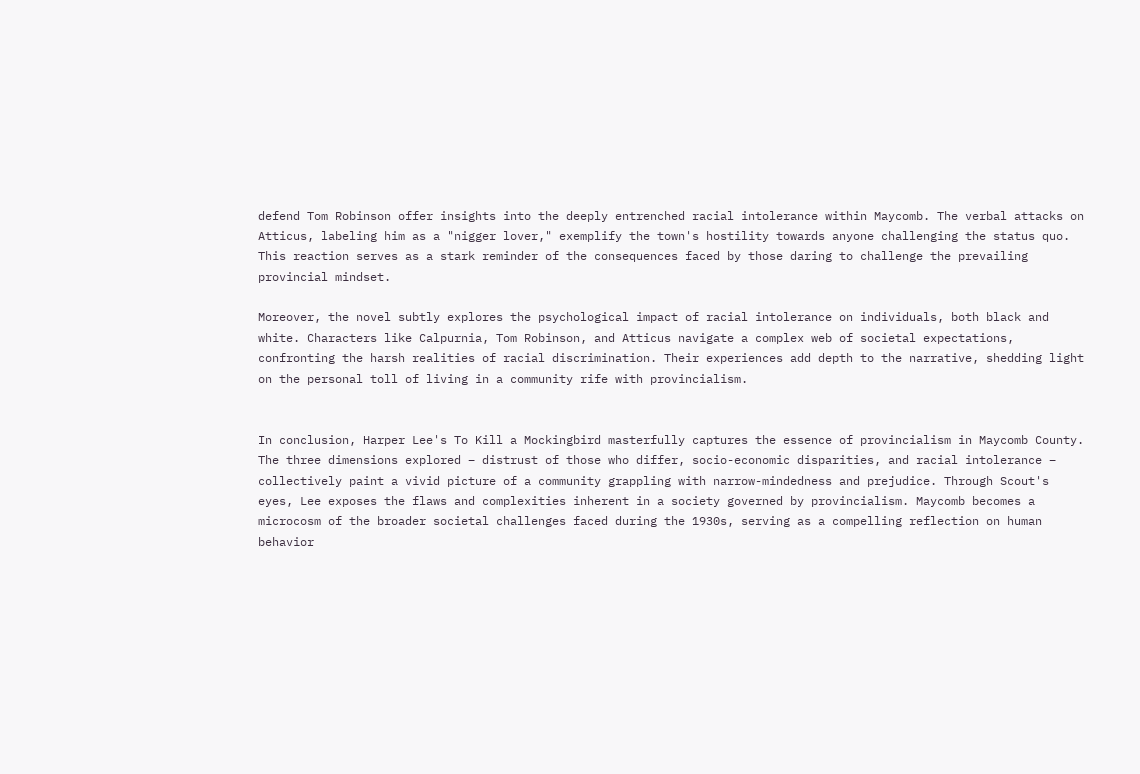defend Tom Robinson offer insights into the deeply entrenched racial intolerance within Maycomb. The verbal attacks on Atticus, labeling him as a "nigger lover," exemplify the town's hostility towards anyone challenging the status quo. This reaction serves as a stark reminder of the consequences faced by those daring to challenge the prevailing provincial mindset.

Moreover, the novel subtly explores the psychological impact of racial intolerance on individuals, both black and white. Characters like Calpurnia, Tom Robinson, and Atticus navigate a complex web of societal expectations, confronting the harsh realities of racial discrimination. Their experiences add depth to the narrative, shedding light on the personal toll of living in a community rife with provincialism.


In conclusion, Harper Lee's To Kill a Mockingbird masterfully captures the essence of provincialism in Maycomb County. The three dimensions explored – distrust of those who differ, socio-economic disparities, and racial intolerance – collectively paint a vivid picture of a community grappling with narrow-mindedness and prejudice. Through Scout's eyes, Lee exposes the flaws and complexities inherent in a society governed by provincialism. Maycomb becomes a microcosm of the broader societal challenges faced during the 1930s, serving as a compelling reflection on human behavior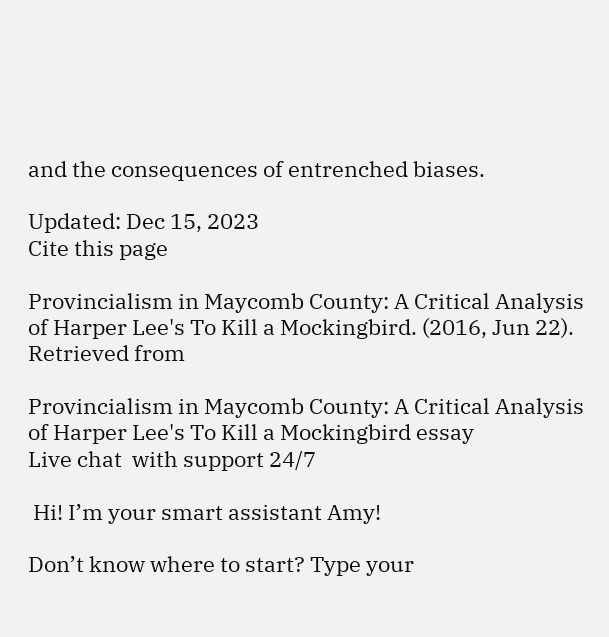and the consequences of entrenched biases.

Updated: Dec 15, 2023
Cite this page

Provincialism in Maycomb County: A Critical Analysis of Harper Lee's To Kill a Mockingbird. (2016, Jun 22). Retrieved from

Provincialism in Maycomb County: A Critical Analysis of Harper Lee's To Kill a Mockingbird essay
Live chat  with support 24/7

 Hi! I’m your smart assistant Amy!

Don’t know where to start? Type your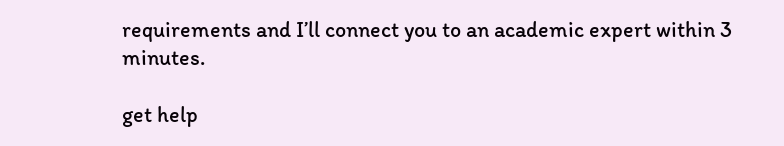requirements and I’ll connect you to an academic expert within 3 minutes.

get help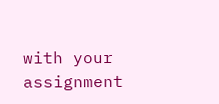with your assignment